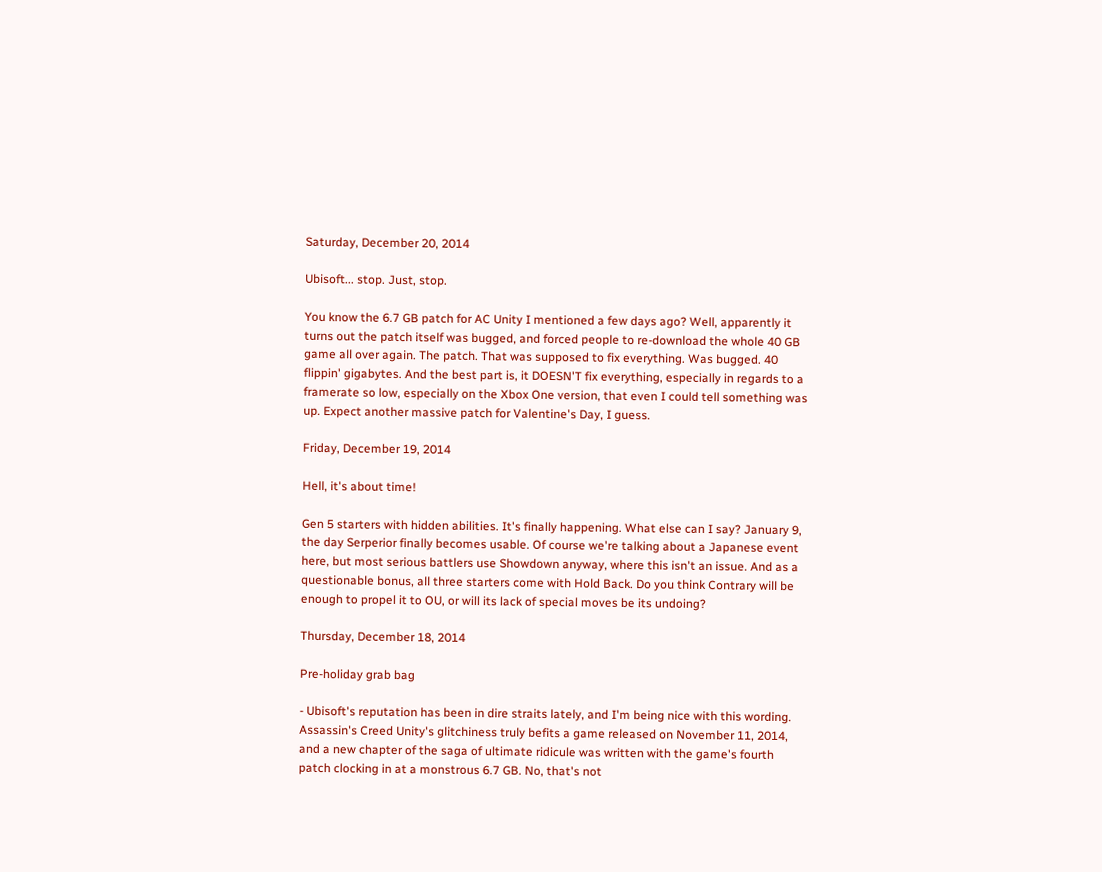Saturday, December 20, 2014

Ubisoft... stop. Just, stop.

You know the 6.7 GB patch for AC Unity I mentioned a few days ago? Well, apparently it turns out the patch itself was bugged, and forced people to re-download the whole 40 GB game all over again. The patch. That was supposed to fix everything. Was bugged. 40 flippin' gigabytes. And the best part is, it DOESN'T fix everything, especially in regards to a framerate so low, especially on the Xbox One version, that even I could tell something was up. Expect another massive patch for Valentine's Day, I guess.

Friday, December 19, 2014

Hell, it's about time!

Gen 5 starters with hidden abilities. It's finally happening. What else can I say? January 9, the day Serperior finally becomes usable. Of course we're talking about a Japanese event here, but most serious battlers use Showdown anyway, where this isn't an issue. And as a questionable bonus, all three starters come with Hold Back. Do you think Contrary will be enough to propel it to OU, or will its lack of special moves be its undoing?

Thursday, December 18, 2014

Pre-holiday grab bag

- Ubisoft's reputation has been in dire straits lately, and I'm being nice with this wording. Assassin's Creed Unity's glitchiness truly befits a game released on November 11, 2014, and a new chapter of the saga of ultimate ridicule was written with the game's fourth patch clocking in at a monstrous 6.7 GB. No, that's not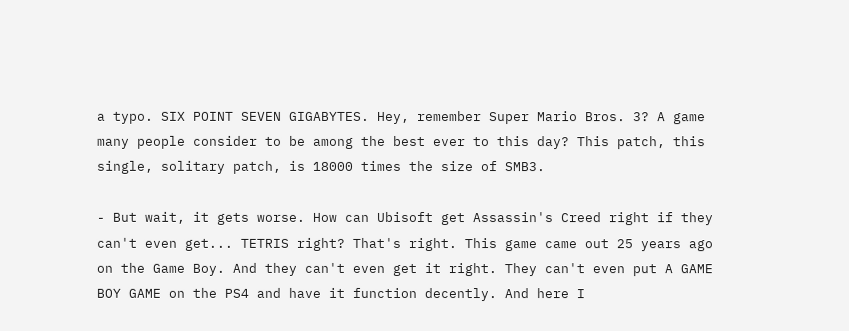a typo. SIX POINT SEVEN GIGABYTES. Hey, remember Super Mario Bros. 3? A game many people consider to be among the best ever to this day? This patch, this single, solitary patch, is 18000 times the size of SMB3.

- But wait, it gets worse. How can Ubisoft get Assassin's Creed right if they can't even get... TETRIS right? That's right. This game came out 25 years ago on the Game Boy. And they can't even get it right. They can't even put A GAME BOY GAME on the PS4 and have it function decently. And here I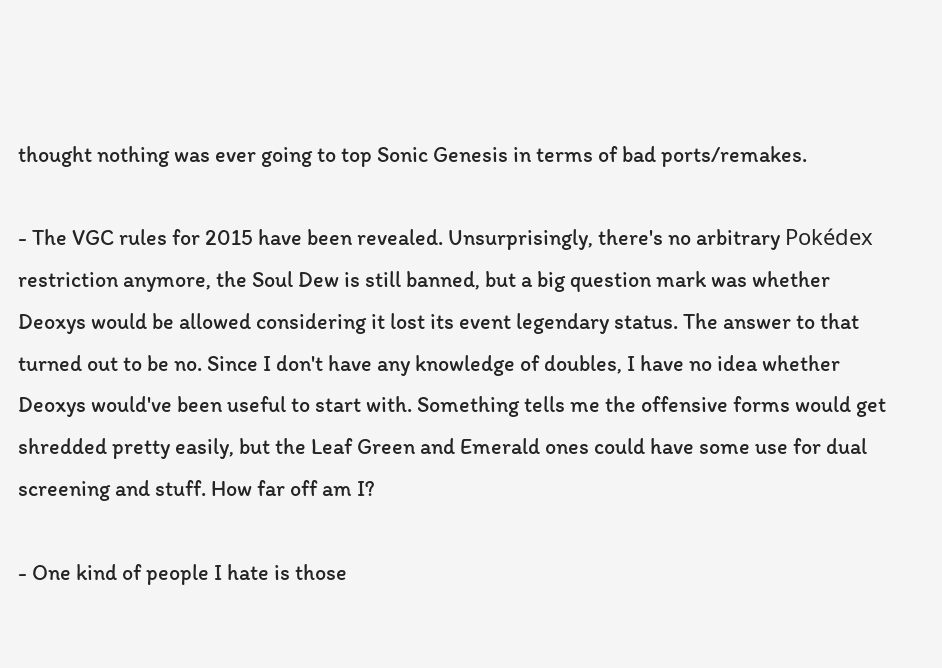thought nothing was ever going to top Sonic Genesis in terms of bad ports/remakes.

- The VGC rules for 2015 have been revealed. Unsurprisingly, there's no arbitrary Pokédex restriction anymore, the Soul Dew is still banned, but a big question mark was whether Deoxys would be allowed considering it lost its event legendary status. The answer to that turned out to be no. Since I don't have any knowledge of doubles, I have no idea whether Deoxys would've been useful to start with. Something tells me the offensive forms would get shredded pretty easily, but the Leaf Green and Emerald ones could have some use for dual screening and stuff. How far off am I?

- One kind of people I hate is those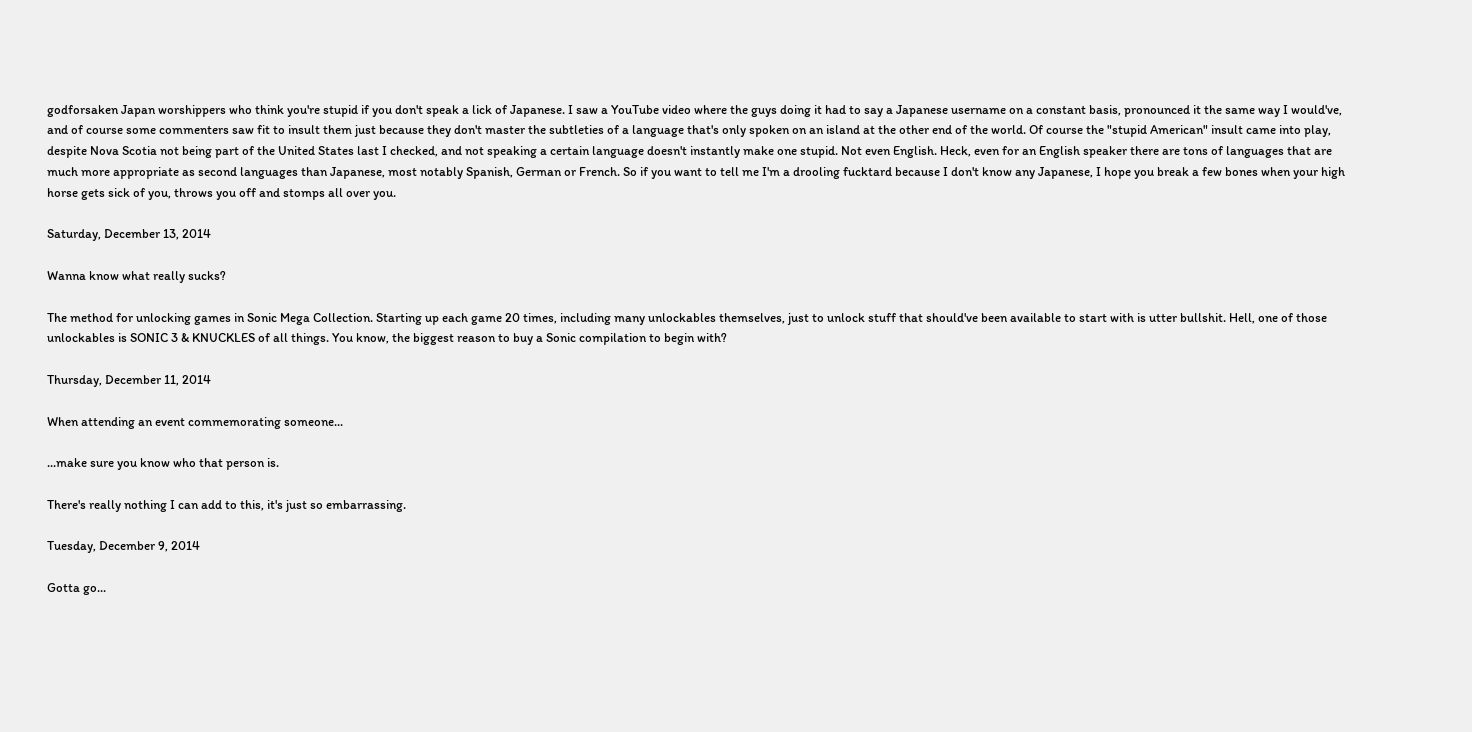godforsaken Japan worshippers who think you're stupid if you don't speak a lick of Japanese. I saw a YouTube video where the guys doing it had to say a Japanese username on a constant basis, pronounced it the same way I would've, and of course some commenters saw fit to insult them just because they don't master the subtleties of a language that's only spoken on an island at the other end of the world. Of course the "stupid American" insult came into play, despite Nova Scotia not being part of the United States last I checked, and not speaking a certain language doesn't instantly make one stupid. Not even English. Heck, even for an English speaker there are tons of languages that are much more appropriate as second languages than Japanese, most notably Spanish, German or French. So if you want to tell me I'm a drooling fucktard because I don't know any Japanese, I hope you break a few bones when your high horse gets sick of you, throws you off and stomps all over you.

Saturday, December 13, 2014

Wanna know what really sucks?

The method for unlocking games in Sonic Mega Collection. Starting up each game 20 times, including many unlockables themselves, just to unlock stuff that should've been available to start with is utter bullshit. Hell, one of those unlockables is SONIC 3 & KNUCKLES of all things. You know, the biggest reason to buy a Sonic compilation to begin with?

Thursday, December 11, 2014

When attending an event commemorating someone...

...make sure you know who that person is.

There's really nothing I can add to this, it's just so embarrassing.

Tuesday, December 9, 2014

Gotta go...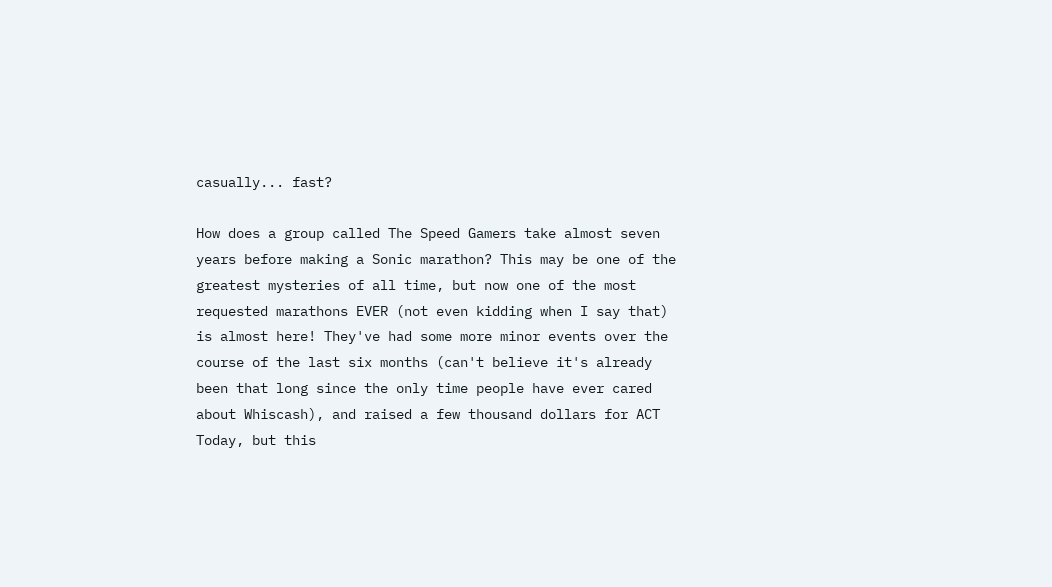casually... fast?

How does a group called The Speed Gamers take almost seven years before making a Sonic marathon? This may be one of the greatest mysteries of all time, but now one of the most requested marathons EVER (not even kidding when I say that) is almost here! They've had some more minor events over the course of the last six months (can't believe it's already been that long since the only time people have ever cared about Whiscash), and raised a few thousand dollars for ACT Today, but this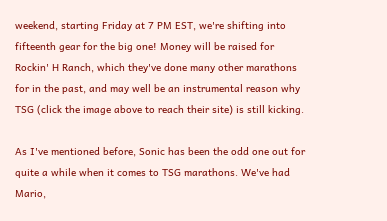weekend, starting Friday at 7 PM EST, we're shifting into fifteenth gear for the big one! Money will be raised for Rockin' H Ranch, which they've done many other marathons for in the past, and may well be an instrumental reason why TSG (click the image above to reach their site) is still kicking.

As I've mentioned before, Sonic has been the odd one out for quite a while when it comes to TSG marathons. We've had Mario,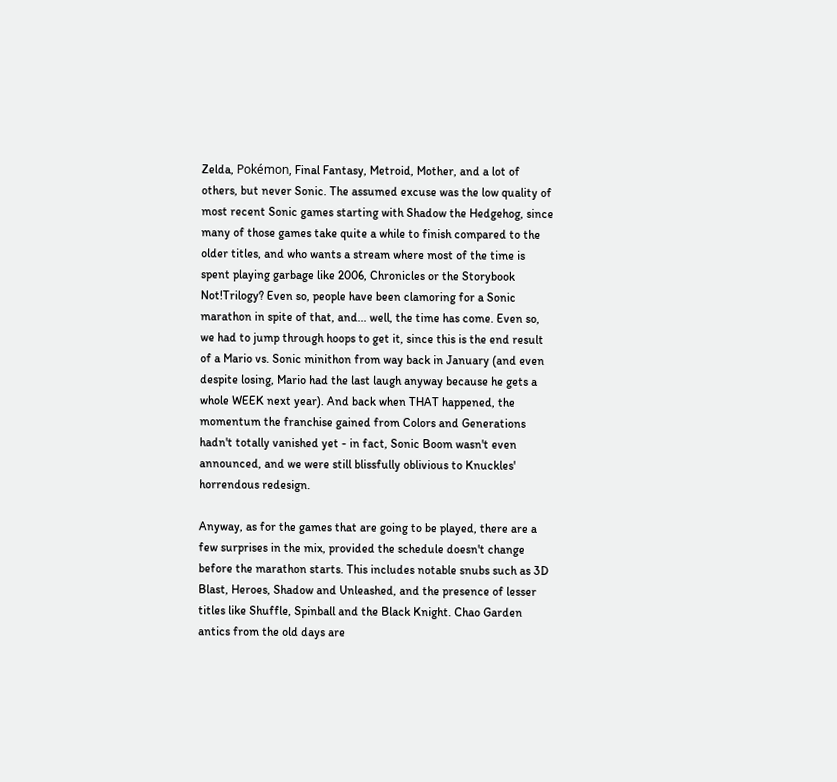Zelda, Pokémon, Final Fantasy, Metroid, Mother, and a lot of others, but never Sonic. The assumed excuse was the low quality of most recent Sonic games starting with Shadow the Hedgehog, since many of those games take quite a while to finish compared to the older titles, and who wants a stream where most of the time is spent playing garbage like 2006, Chronicles or the Storybook Not!Trilogy? Even so, people have been clamoring for a Sonic marathon in spite of that, and... well, the time has come. Even so, we had to jump through hoops to get it, since this is the end result of a Mario vs. Sonic minithon from way back in January (and even despite losing, Mario had the last laugh anyway because he gets a whole WEEK next year). And back when THAT happened, the momentum the franchise gained from Colors and Generations hadn't totally vanished yet - in fact, Sonic Boom wasn't even announced, and we were still blissfully oblivious to Knuckles' horrendous redesign.

Anyway, as for the games that are going to be played, there are a few surprises in the mix, provided the schedule doesn't change before the marathon starts. This includes notable snubs such as 3D Blast, Heroes, Shadow and Unleashed, and the presence of lesser titles like Shuffle, Spinball and the Black Knight. Chao Garden antics from the old days are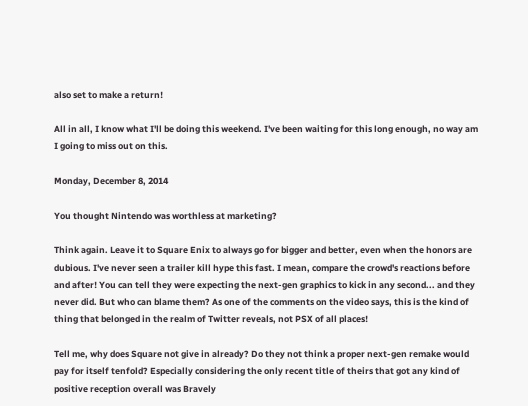also set to make a return!

All in all, I know what I'll be doing this weekend. I've been waiting for this long enough, no way am I going to miss out on this.

Monday, December 8, 2014

You thought Nintendo was worthless at marketing?

Think again. Leave it to Square Enix to always go for bigger and better, even when the honors are dubious. I've never seen a trailer kill hype this fast. I mean, compare the crowd's reactions before and after! You can tell they were expecting the next-gen graphics to kick in any second... and they never did. But who can blame them? As one of the comments on the video says, this is the kind of thing that belonged in the realm of Twitter reveals, not PSX of all places!

Tell me, why does Square not give in already? Do they not think a proper next-gen remake would pay for itself tenfold? Especially considering the only recent title of theirs that got any kind of positive reception overall was Bravely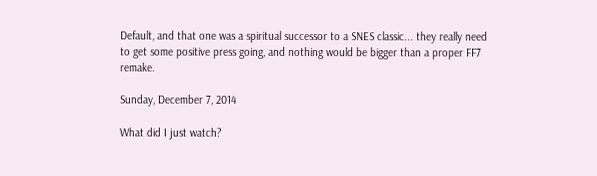Default, and that one was a spiritual successor to a SNES classic... they really need to get some positive press going, and nothing would be bigger than a proper FF7 remake.

Sunday, December 7, 2014

What did I just watch?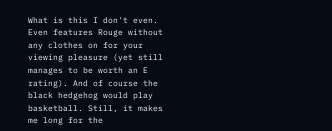What is this I don't even. Even features Rouge without any clothes on for your viewing pleasure (yet still manages to be worth an E rating). And of course the black hedgehog would play basketball. Still, it makes me long for the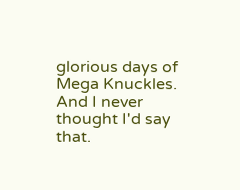glorious days of Mega Knuckles. And I never thought I'd say that.